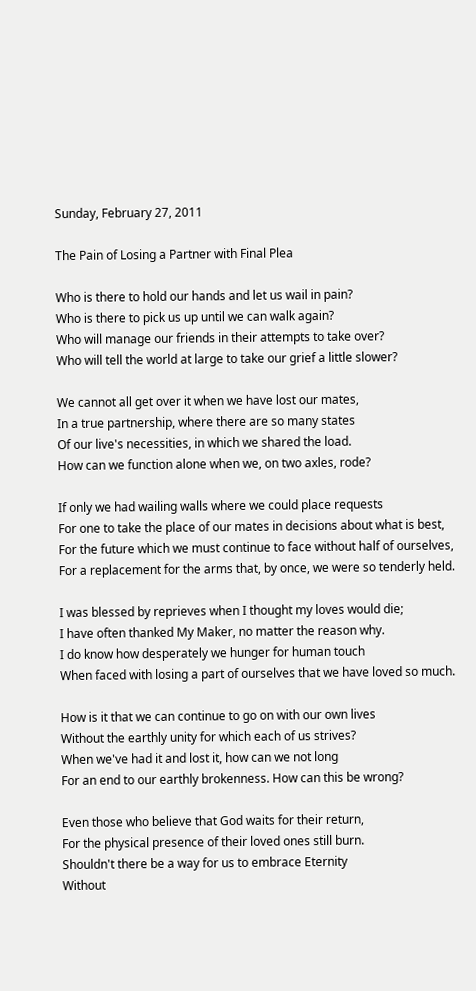Sunday, February 27, 2011

The Pain of Losing a Partner with Final Plea

Who is there to hold our hands and let us wail in pain?
Who is there to pick us up until we can walk again?
Who will manage our friends in their attempts to take over?
Who will tell the world at large to take our grief a little slower?

We cannot all get over it when we have lost our mates,
In a true partnership, where there are so many states
Of our live's necessities, in which we shared the load.
How can we function alone when we, on two axles, rode?

If only we had wailing walls where we could place requests
For one to take the place of our mates in decisions about what is best,
For the future which we must continue to face without half of ourselves,
For a replacement for the arms that, by once, we were so tenderly held.

I was blessed by reprieves when I thought my loves would die;
I have often thanked My Maker, no matter the reason why.
I do know how desperately we hunger for human touch
When faced with losing a part of ourselves that we have loved so much.

How is it that we can continue to go on with our own lives
Without the earthly unity for which each of us strives?
When we've had it and lost it, how can we not long
For an end to our earthly brokenness. How can this be wrong?

Even those who believe that God waits for their return,
For the physical presence of their loved ones still burn.
Shouldn't there be a way for us to embrace Eternity
Without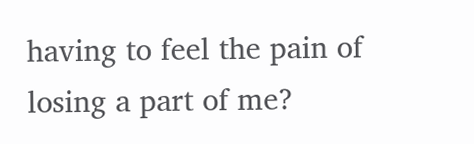having to feel the pain of losing a part of me?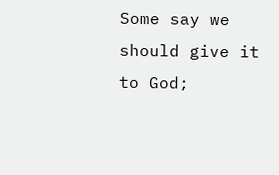Some say we should give it to God;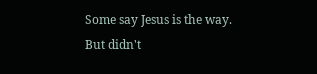Some say Jesus is the way.
But didn't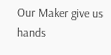Our Maker give us hands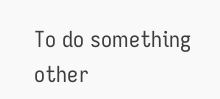To do something other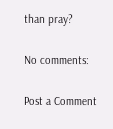than pray?

No comments:

Post a Comment